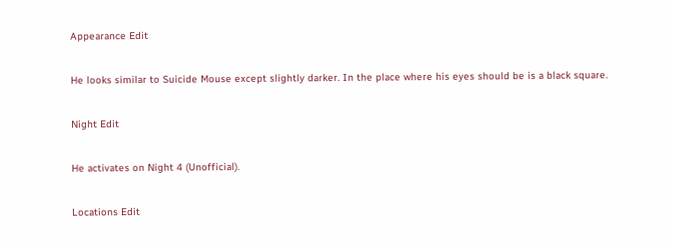Appearance Edit

He looks similar to Suicide Mouse except slightly darker. In the place where his eyes should be is a black square.

Night Edit

He activates on Night 4 (Unofficial).

Locations Edit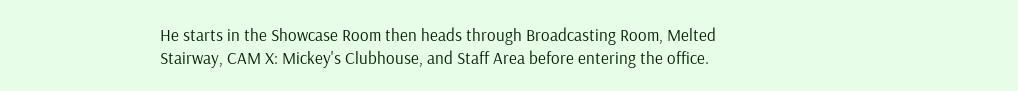He starts in the Showcase Room then heads through Broadcasting Room, Melted Stairway, CAM X: Mickey's Clubhouse, and Staff Area before entering the office.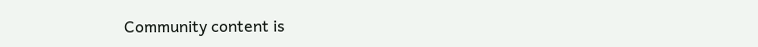Community content is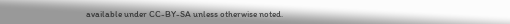available under CC-BY-SA unless otherwise noted.